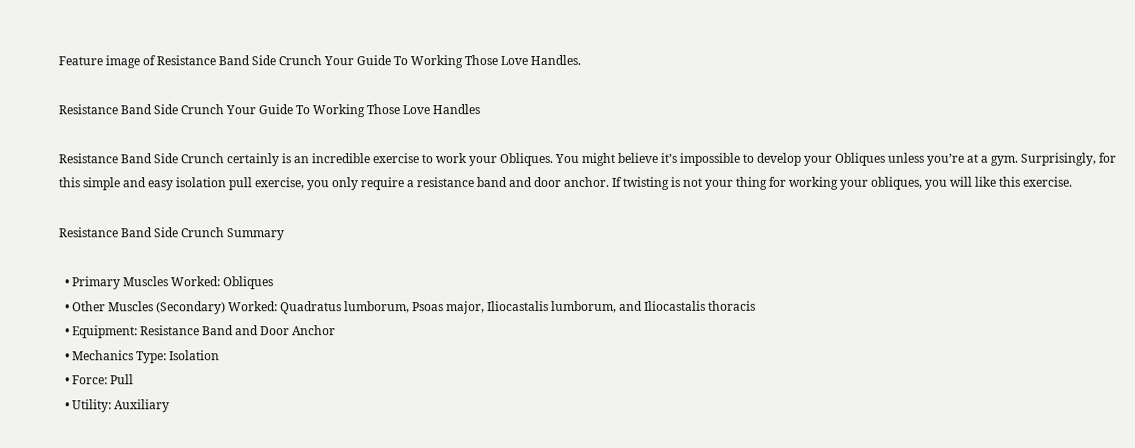Feature image of Resistance Band Side Crunch Your Guide To Working Those Love Handles.

Resistance Band Side Crunch Your Guide To Working Those Love Handles

Resistance Band Side Crunch certainly is an incredible exercise to work your Obliques. You might believe it’s impossible to develop your Obliques unless you’re at a gym. Surprisingly, for this simple and easy isolation pull exercise, you only require a resistance band and door anchor. If twisting is not your thing for working your obliques, you will like this exercise.

Resistance Band Side Crunch Summary

  • Primary Muscles Worked: Obliques
  • Other Muscles (Secondary) Worked: Quadratus lumborum, Psoas major, Iliocastalis lumborum, and Iliocastalis thoracis
  • Equipment: Resistance Band and Door Anchor
  • Mechanics Type: Isolation
  • Force: Pull
  • Utility: Auxiliary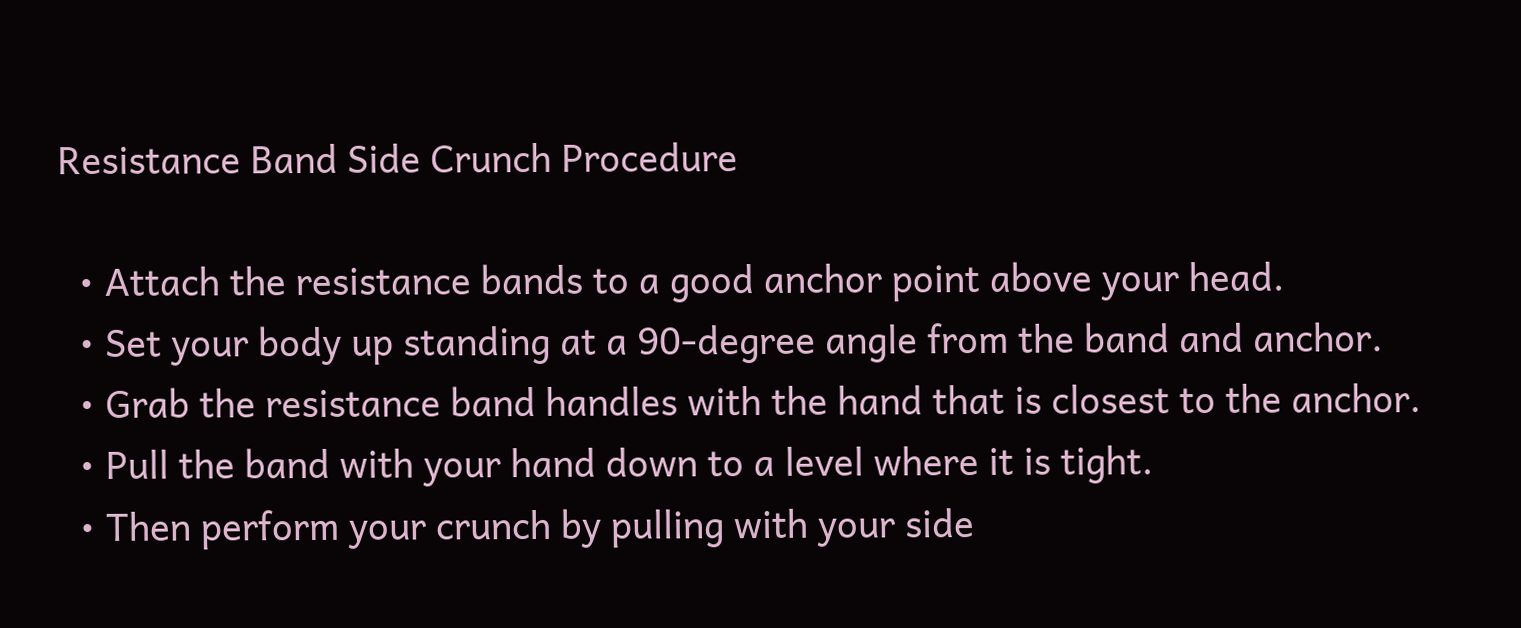Resistance Band Side Crunch Procedure

  • Attach the resistance bands to a good anchor point above your head.
  • Set your body up standing at a 90-degree angle from the band and anchor.
  • Grab the resistance band handles with the hand that is closest to the anchor.
  • Pull the band with your hand down to a level where it is tight.
  • Then perform your crunch by pulling with your side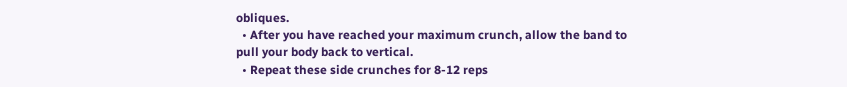obliques.
  • After you have reached your maximum crunch, allow the band to pull your body back to vertical.
  • Repeat these side crunches for 8-12 reps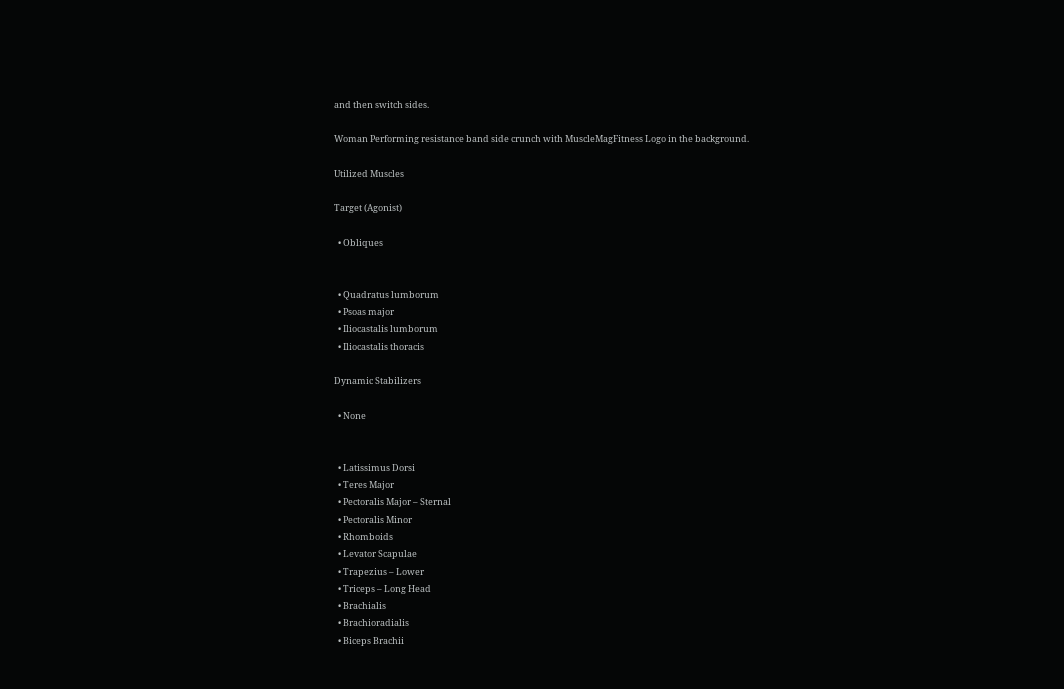and then switch sides.

Woman Performing resistance band side crunch with MuscleMagFitness Logo in the background.

Utilized Muscles

Target (Agonist)

  • Obliques


  • Quadratus lumborum
  • Psoas major
  • Iliocastalis lumborum
  • Iliocastalis thoracis

Dynamic Stabilizers

  • None


  • Latissimus Dorsi
  • Teres Major
  • Pectoralis Major – Sternal
  • Pectoralis Minor
  • Rhomboids
  • Levator Scapulae
  • Trapezius – Lower
  • Triceps – Long Head
  • Brachialis
  • Brachioradialis
  • Biceps Brachii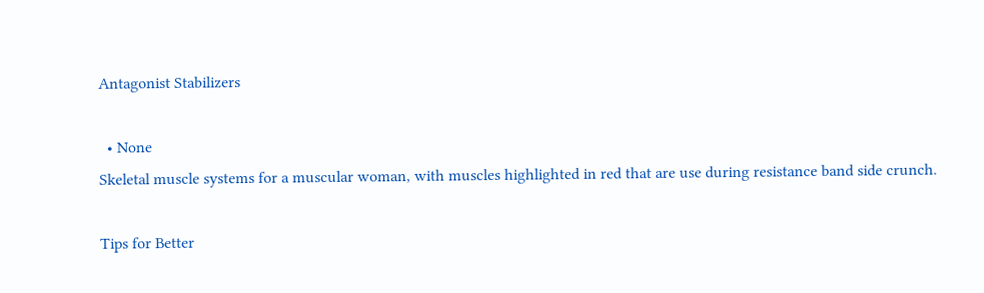Antagonist Stabilizers

  • None
Skeletal muscle systems for a muscular woman, with muscles highlighted in red that are use during resistance band side crunch.

Tips for Better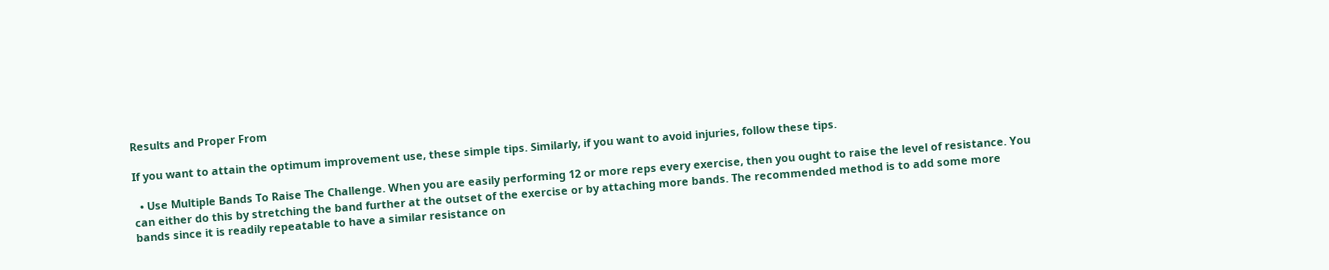Results and Proper From

If you want to attain the optimum improvement use, these simple tips. Similarly, if you want to avoid injuries, follow these tips.

  • Use Multiple Bands To Raise The Challenge. When you are easily performing 12 or more reps every exercise, then you ought to raise the level of resistance. You can either do this by stretching the band further at the outset of the exercise or by attaching more bands. The recommended method is to add some more bands since it is readily repeatable to have a similar resistance on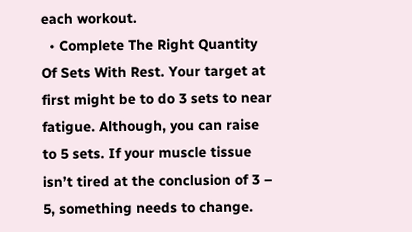each workout.
  • Complete The Right Quantity Of Sets With Rest. Your target at first might be to do 3 sets to near fatigue. Although, you can raise to 5 sets. If your muscle tissue isn’t tired at the conclusion of 3 – 5, something needs to change.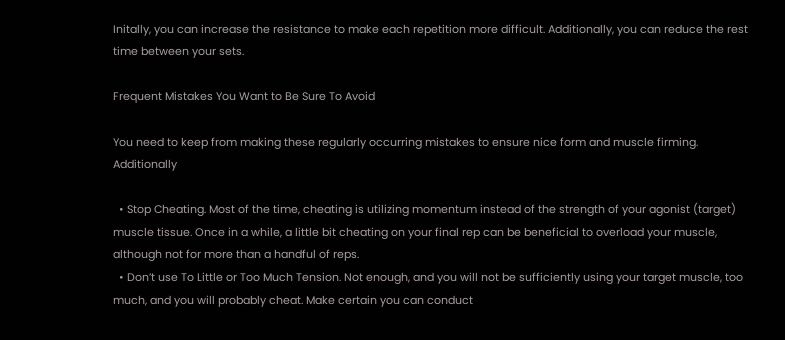Initally, you can increase the resistance to make each repetition more difficult. Additionally, you can reduce the rest time between your sets.

Frequent Mistakes You Want to Be Sure To Avoid

You need to keep from making these regularly occurring mistakes to ensure nice form and muscle firming. Additionally

  • Stop Cheating. Most of the time, cheating is utilizing momentum instead of the strength of your agonist (target) muscle tissue. Once in a while, a little bit cheating on your final rep can be beneficial to overload your muscle, although not for more than a handful of reps.
  • Don’t use To Little or Too Much Tension. Not enough, and you will not be sufficiently using your target muscle, too much, and you will probably cheat. Make certain you can conduct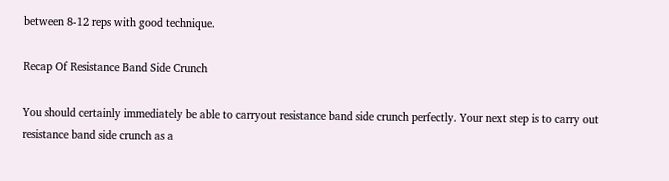between 8-12 reps with good technique.

Recap Of Resistance Band Side Crunch

You should certainly immediately be able to carryout resistance band side crunch perfectly. Your next step is to carry out resistance band side crunch as a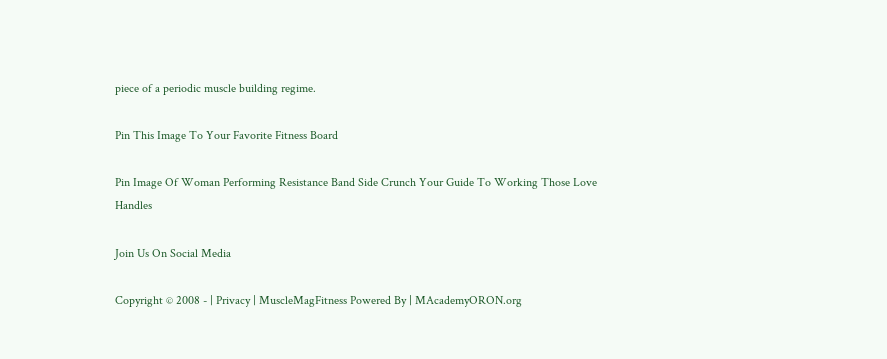piece of a periodic muscle building regime.

Pin This Image To Your Favorite Fitness Board

Pin Image Of Woman Performing Resistance Band Side Crunch Your Guide To Working Those Love Handles

Join Us On Social Media

Copyright © 2008 - | Privacy | MuscleMagFitness Powered By | MAcademyORON.org